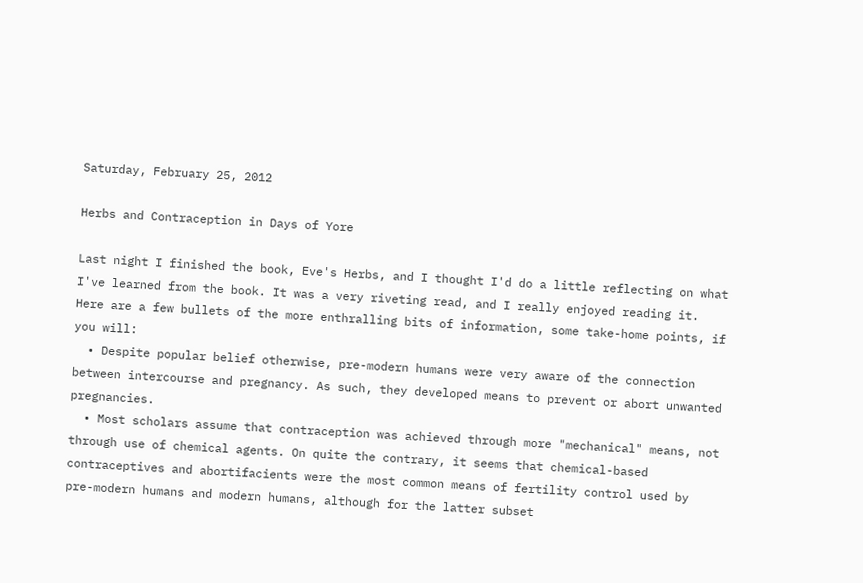Saturday, February 25, 2012

Herbs and Contraception in Days of Yore

Last night I finished the book, Eve's Herbs, and I thought I'd do a little reflecting on what I've learned from the book. It was a very riveting read, and I really enjoyed reading it. Here are a few bullets of the more enthralling bits of information, some take-home points, if you will:
  • Despite popular belief otherwise, pre-modern humans were very aware of the connection between intercourse and pregnancy. As such, they developed means to prevent or abort unwanted pregnancies.
  • Most scholars assume that contraception was achieved through more "mechanical" means, not through use of chemical agents. On quite the contrary, it seems that chemical-based contraceptives and abortifacients were the most common means of fertility control used by pre-modern humans and modern humans, although for the latter subset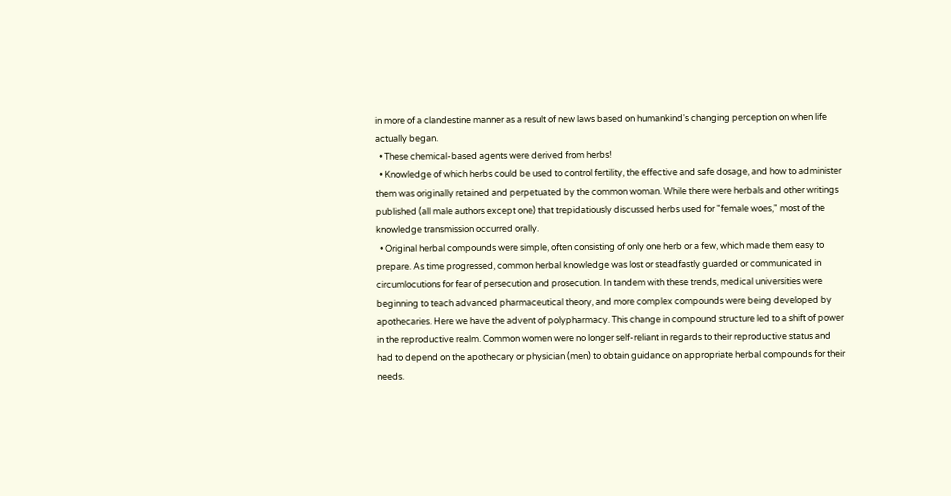in more of a clandestine manner as a result of new laws based on humankind's changing perception on when life actually began.
  • These chemical-based agents were derived from herbs!
  • Knowledge of which herbs could be used to control fertility, the effective and safe dosage, and how to administer them was originally retained and perpetuated by the common woman. While there were herbals and other writings published (all male authors except one) that trepidatiously discussed herbs used for "female woes," most of the knowledge transmission occurred orally.
  • Original herbal compounds were simple, often consisting of only one herb or a few, which made them easy to prepare. As time progressed, common herbal knowledge was lost or steadfastly guarded or communicated in circumlocutions for fear of persecution and prosecution. In tandem with these trends, medical universities were beginning to teach advanced pharmaceutical theory, and more complex compounds were being developed by apothecaries. Here we have the advent of polypharmacy. This change in compound structure led to a shift of power in the reproductive realm. Common women were no longer self-reliant in regards to their reproductive status and had to depend on the apothecary or physician (men) to obtain guidance on appropriate herbal compounds for their needs.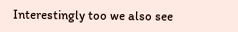Interestingly too we also see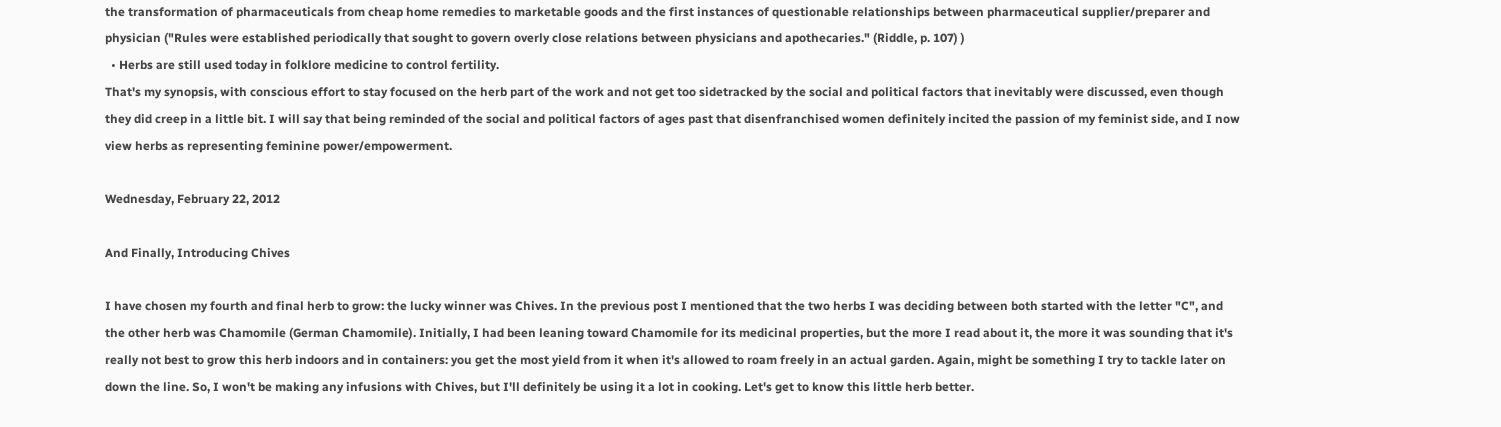the transformation of pharmaceuticals from cheap home remedies to marketable goods and the first instances of questionable relationships between pharmaceutical supplier/preparer and physician ("Rules were established periodically that sought to govern overly close relations between physicians and apothecaries." (Riddle, p. 107) )
  • Herbs are still used today in folklore medicine to control fertility.
That's my synopsis, with conscious effort to stay focused on the herb part of the work and not get too sidetracked by the social and political factors that inevitably were discussed, even though they did creep in a little bit. I will say that being reminded of the social and political factors of ages past that disenfranchised women definitely incited the passion of my feminist side, and I now view herbs as representing feminine power/empowerment.

Wednesday, February 22, 2012

And Finally, Introducing Chives

I have chosen my fourth and final herb to grow: the lucky winner was Chives. In the previous post I mentioned that the two herbs I was deciding between both started with the letter "C", and the other herb was Chamomile (German Chamomile). Initially, I had been leaning toward Chamomile for its medicinal properties, but the more I read about it, the more it was sounding that it's really not best to grow this herb indoors and in containers: you get the most yield from it when it's allowed to roam freely in an actual garden. Again, might be something I try to tackle later on down the line. So, I won't be making any infusions with Chives, but I'll definitely be using it a lot in cooking. Let's get to know this little herb better.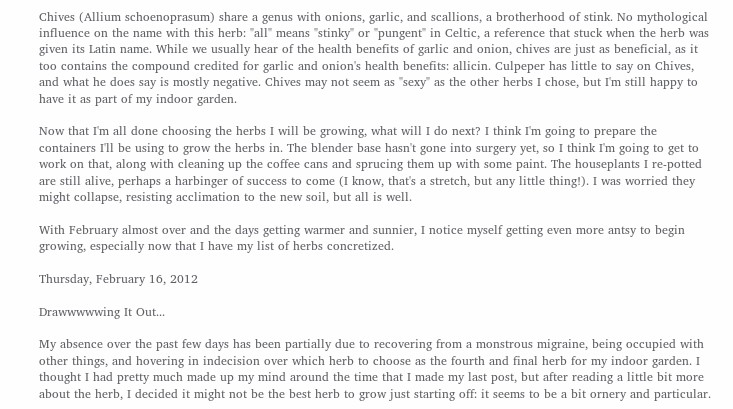Chives (Allium schoenoprasum) share a genus with onions, garlic, and scallions, a brotherhood of stink. No mythological influence on the name with this herb: "all" means "stinky" or "pungent" in Celtic, a reference that stuck when the herb was given its Latin name. While we usually hear of the health benefits of garlic and onion, chives are just as beneficial, as it too contains the compound credited for garlic and onion's health benefits: allicin. Culpeper has little to say on Chives, and what he does say is mostly negative. Chives may not seem as "sexy" as the other herbs I chose, but I'm still happy to have it as part of my indoor garden.

Now that I'm all done choosing the herbs I will be growing, what will I do next? I think I'm going to prepare the containers I'll be using to grow the herbs in. The blender base hasn't gone into surgery yet, so I think I'm going to get to work on that, along with cleaning up the coffee cans and sprucing them up with some paint. The houseplants I re-potted are still alive, perhaps a harbinger of success to come (I know, that's a stretch, but any little thing!). I was worried they might collapse, resisting acclimation to the new soil, but all is well.

With February almost over and the days getting warmer and sunnier, I notice myself getting even more antsy to begin growing, especially now that I have my list of herbs concretized.

Thursday, February 16, 2012

Drawwwwwing It Out...

My absence over the past few days has been partially due to recovering from a monstrous migraine, being occupied with other things, and hovering in indecision over which herb to choose as the fourth and final herb for my indoor garden. I thought I had pretty much made up my mind around the time that I made my last post, but after reading a little bit more about the herb, I decided it might not be the best herb to grow just starting off: it seems to be a bit ornery and particular.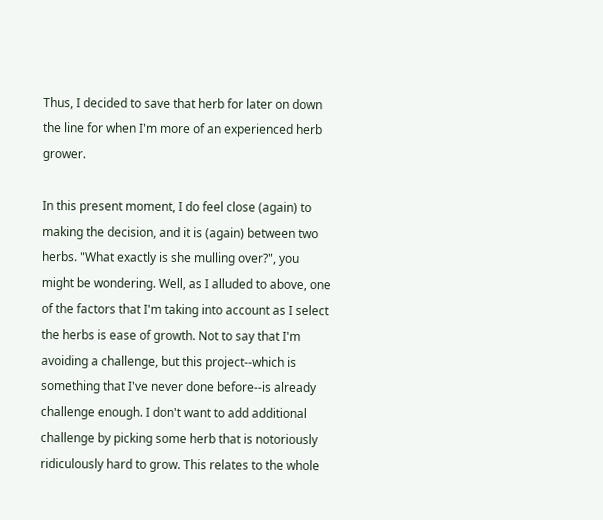Thus, I decided to save that herb for later on down the line for when I'm more of an experienced herb grower.

In this present moment, I do feel close (again) to making the decision, and it is (again) between two herbs. "What exactly is she mulling over?", you might be wondering. Well, as I alluded to above, one of the factors that I'm taking into account as I select the herbs is ease of growth. Not to say that I'm avoiding a challenge, but this project--which is something that I've never done before--is already challenge enough. I don't want to add additional challenge by picking some herb that is notoriously ridiculously hard to grow. This relates to the whole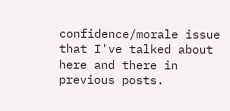confidence/morale issue that I've talked about here and there in previous posts.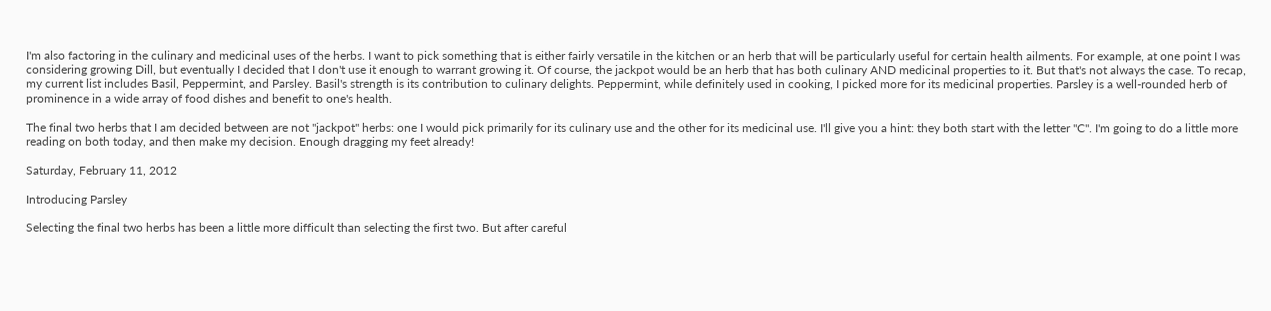I'm also factoring in the culinary and medicinal uses of the herbs. I want to pick something that is either fairly versatile in the kitchen or an herb that will be particularly useful for certain health ailments. For example, at one point I was considering growing Dill, but eventually I decided that I don't use it enough to warrant growing it. Of course, the jackpot would be an herb that has both culinary AND medicinal properties to it. But that's not always the case. To recap, my current list includes Basil, Peppermint, and Parsley. Basil's strength is its contribution to culinary delights. Peppermint, while definitely used in cooking, I picked more for its medicinal properties. Parsley is a well-rounded herb of prominence in a wide array of food dishes and benefit to one's health.

The final two herbs that I am decided between are not "jackpot" herbs: one I would pick primarily for its culinary use and the other for its medicinal use. I'll give you a hint: they both start with the letter "C". I'm going to do a little more reading on both today, and then make my decision. Enough dragging my feet already!

Saturday, February 11, 2012

Introducing Parsley

Selecting the final two herbs has been a little more difficult than selecting the first two. But after careful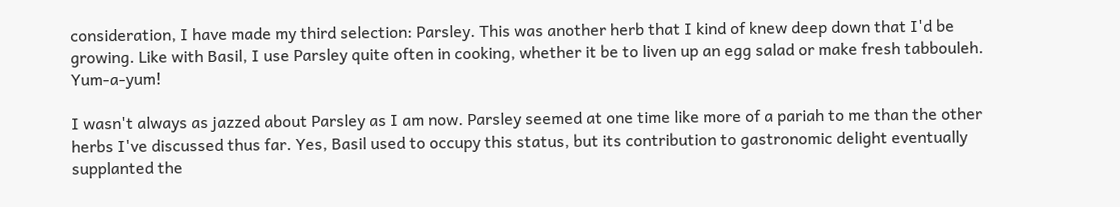consideration, I have made my third selection: Parsley. This was another herb that I kind of knew deep down that I'd be growing. Like with Basil, I use Parsley quite often in cooking, whether it be to liven up an egg salad or make fresh tabbouleh. Yum-a-yum!

I wasn't always as jazzed about Parsley as I am now. Parsley seemed at one time like more of a pariah to me than the other herbs I've discussed thus far. Yes, Basil used to occupy this status, but its contribution to gastronomic delight eventually supplanted the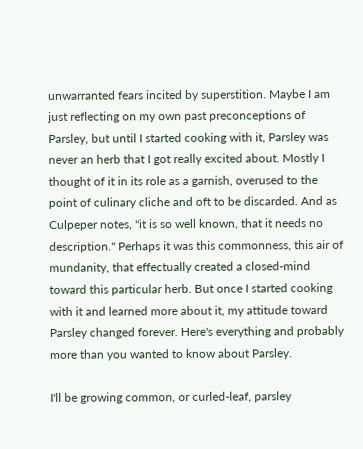unwarranted fears incited by superstition. Maybe I am just reflecting on my own past preconceptions of Parsley, but until I started cooking with it, Parsley was never an herb that I got really excited about. Mostly I thought of it in its role as a garnish, overused to the point of culinary cliche and oft to be discarded. And as Culpeper notes, "it is so well known, that it needs no description." Perhaps it was this commonness, this air of mundanity, that effectually created a closed-mind toward this particular herb. But once I started cooking with it and learned more about it, my attitude toward Parsley changed forever. Here's everything and probably more than you wanted to know about Parsley.

I'll be growing common, or curled-leaf, parsley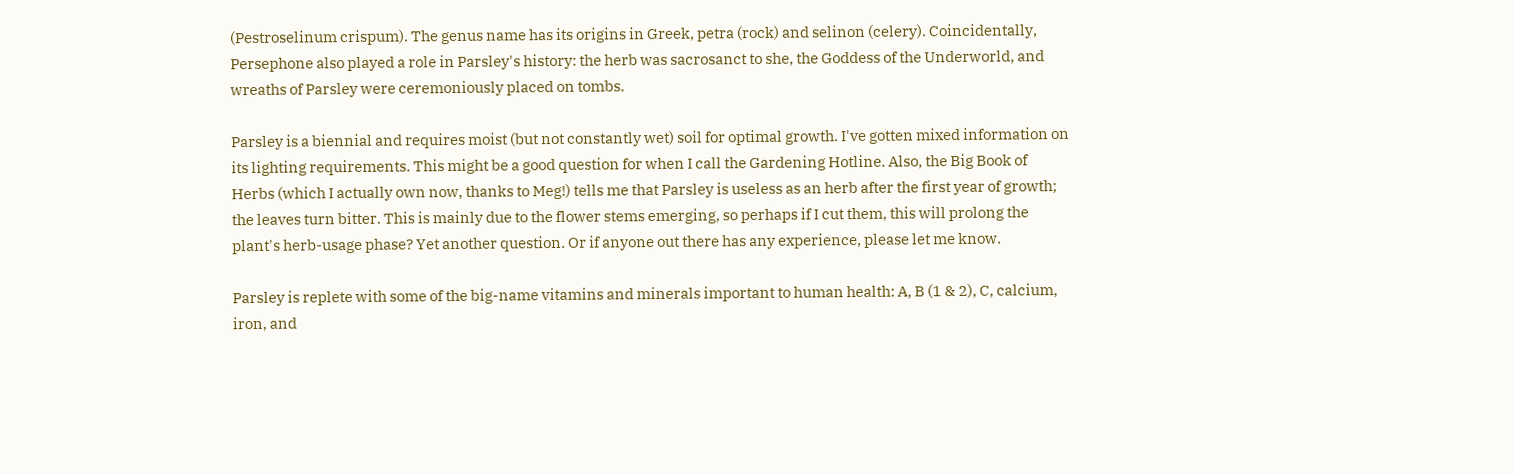(Pestroselinum crispum). The genus name has its origins in Greek, petra (rock) and selinon (celery). Coincidentally, Persephone also played a role in Parsley's history: the herb was sacrosanct to she, the Goddess of the Underworld, and wreaths of Parsley were ceremoniously placed on tombs.

Parsley is a biennial and requires moist (but not constantly wet) soil for optimal growth. I've gotten mixed information on its lighting requirements. This might be a good question for when I call the Gardening Hotline. Also, the Big Book of Herbs (which I actually own now, thanks to Meg!) tells me that Parsley is useless as an herb after the first year of growth; the leaves turn bitter. This is mainly due to the flower stems emerging, so perhaps if I cut them, this will prolong the plant's herb-usage phase? Yet another question. Or if anyone out there has any experience, please let me know.

Parsley is replete with some of the big-name vitamins and minerals important to human health: A, B (1 & 2), C, calcium, iron, and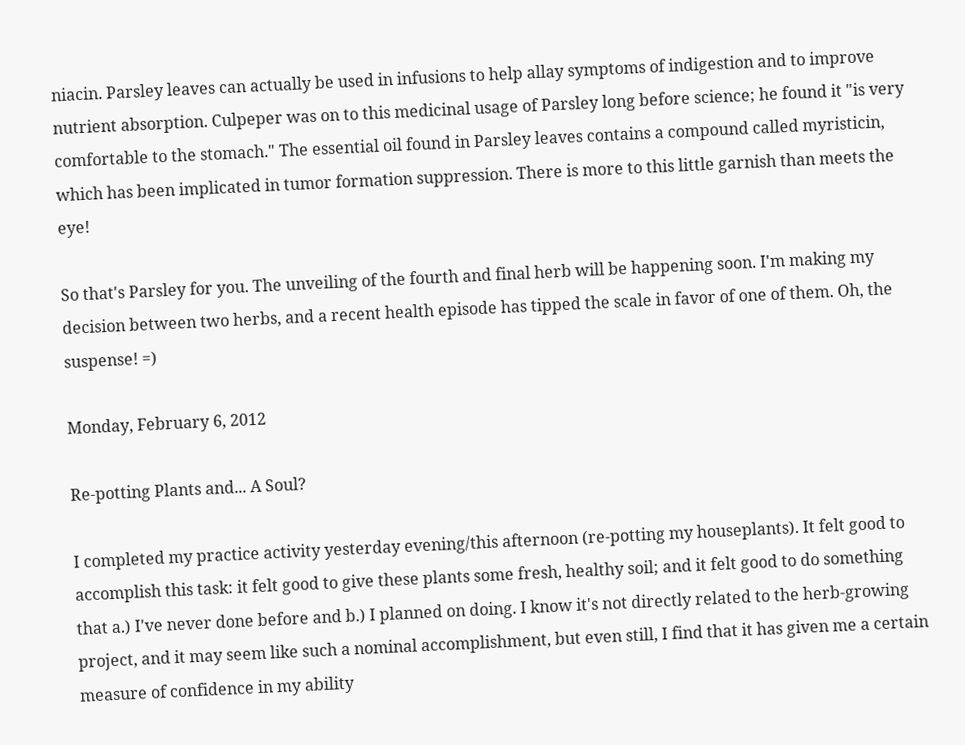niacin. Parsley leaves can actually be used in infusions to help allay symptoms of indigestion and to improve nutrient absorption. Culpeper was on to this medicinal usage of Parsley long before science; he found it "is very comfortable to the stomach." The essential oil found in Parsley leaves contains a compound called myristicin, which has been implicated in tumor formation suppression. There is more to this little garnish than meets the eye!

So that's Parsley for you. The unveiling of the fourth and final herb will be happening soon. I'm making my decision between two herbs, and a recent health episode has tipped the scale in favor of one of them. Oh, the suspense! =)

Monday, February 6, 2012

Re-potting Plants and... A Soul?

I completed my practice activity yesterday evening/this afternoon (re-potting my houseplants). It felt good to accomplish this task: it felt good to give these plants some fresh, healthy soil; and it felt good to do something that a.) I've never done before and b.) I planned on doing. I know it's not directly related to the herb-growing project, and it may seem like such a nominal accomplishment, but even still, I find that it has given me a certain measure of confidence in my ability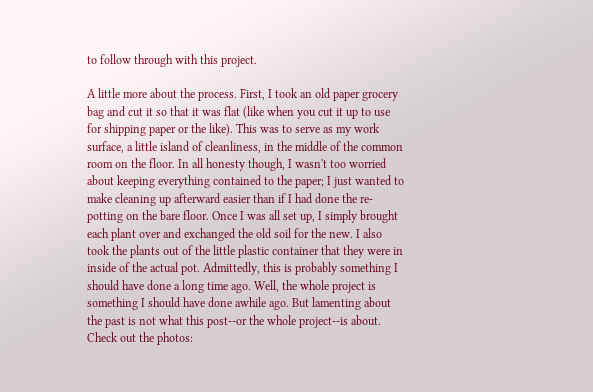to follow through with this project.

A little more about the process. First, I took an old paper grocery bag and cut it so that it was flat (like when you cut it up to use for shipping paper or the like). This was to serve as my work surface, a little island of cleanliness, in the middle of the common room on the floor. In all honesty though, I wasn't too worried about keeping everything contained to the paper; I just wanted to make cleaning up afterward easier than if I had done the re-potting on the bare floor. Once I was all set up, I simply brought each plant over and exchanged the old soil for the new. I also took the plants out of the little plastic container that they were in inside of the actual pot. Admittedly, this is probably something I should have done a long time ago. Well, the whole project is something I should have done awhile ago. But lamenting about the past is not what this post--or the whole project--is about. Check out the photos: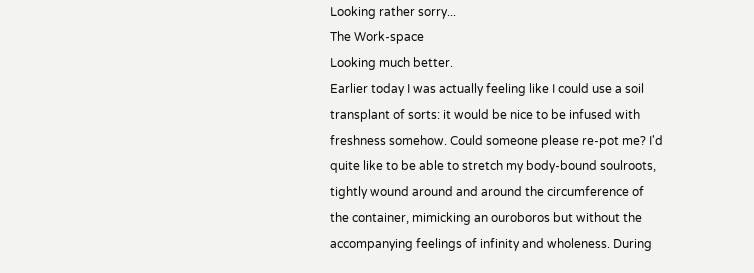Looking rather sorry...
The Work-space
Looking much better.
Earlier today I was actually feeling like I could use a soil transplant of sorts: it would be nice to be infused with freshness somehow. Could someone please re-pot me? I'd quite like to be able to stretch my body-bound soulroots, tightly wound around and around the circumference of the container, mimicking an ouroboros but without the accompanying feelings of infinity and wholeness. During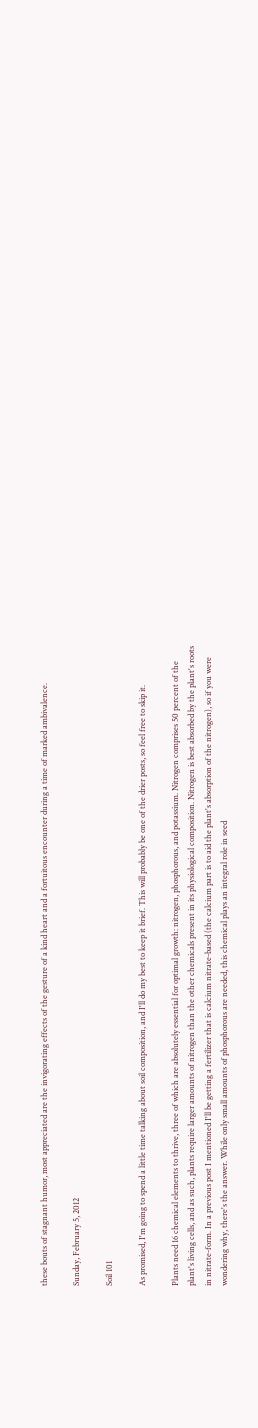these bouts of stagnant humor, most appreciated are the invigorating effects of the gesture of a kind heart and a fortuitous encounter during a time of marked ambivalence.

Sunday, February 5, 2012

Soil 101

As promised, I'm going to spend a little time talking about soil composition, and I'll do my best to keep it brief. This will probably be one of the drier posts, so feel free to skip it.

Plants need 16 chemical elements to thrive, three of which are absolutely essential for optimal growth: nitrogen, phosphorous, and potassium. Nitrogen comprises 50 percent of the plant's living cells, and as such, plants require larger amounts of nitrogen than the other chemicals present in its physiological composition. Nitrogen is best absorbed by the plant's roots in nitrate-form. In a previous post I mentioned I'll be getting a fertilizer that is calcium nitrate-based (the calcium part is to aid the plant's absorption of the nitrogen), so if you were wondering why, there's the answer. While only small amounts of phosphorous are needed, this chemical plays an integral role in seed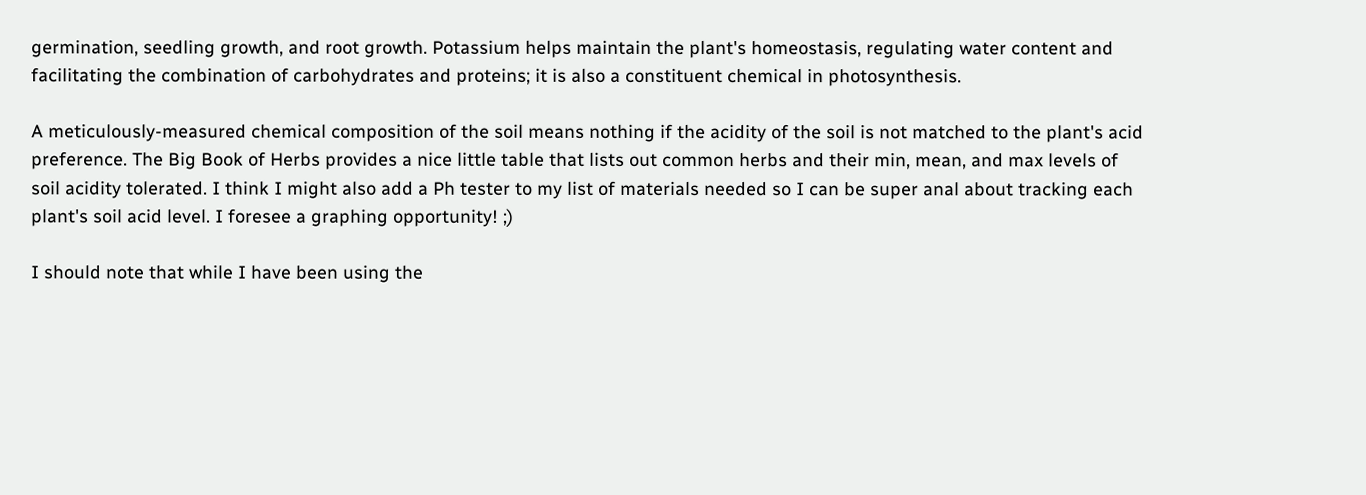germination, seedling growth, and root growth. Potassium helps maintain the plant's homeostasis, regulating water content and facilitating the combination of carbohydrates and proteins; it is also a constituent chemical in photosynthesis.

A meticulously-measured chemical composition of the soil means nothing if the acidity of the soil is not matched to the plant's acid preference. The Big Book of Herbs provides a nice little table that lists out common herbs and their min, mean, and max levels of soil acidity tolerated. I think I might also add a Ph tester to my list of materials needed so I can be super anal about tracking each plant's soil acid level. I foresee a graphing opportunity! ;)

I should note that while I have been using the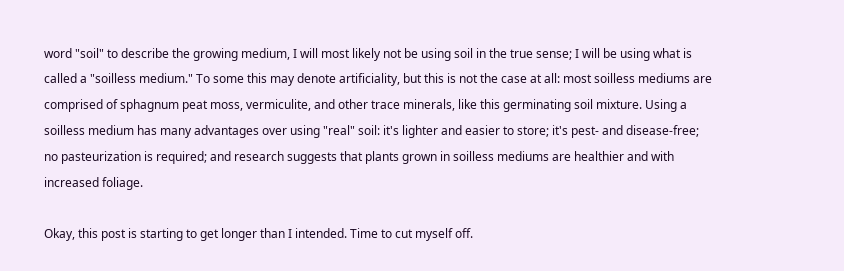word "soil" to describe the growing medium, I will most likely not be using soil in the true sense; I will be using what is called a "soilless medium." To some this may denote artificiality, but this is not the case at all: most soilless mediums are comprised of sphagnum peat moss, vermiculite, and other trace minerals, like this germinating soil mixture. Using a soilless medium has many advantages over using "real" soil: it's lighter and easier to store; it's pest- and disease-free; no pasteurization is required; and research suggests that plants grown in soilless mediums are healthier and with increased foliage.

Okay, this post is starting to get longer than I intended. Time to cut myself off.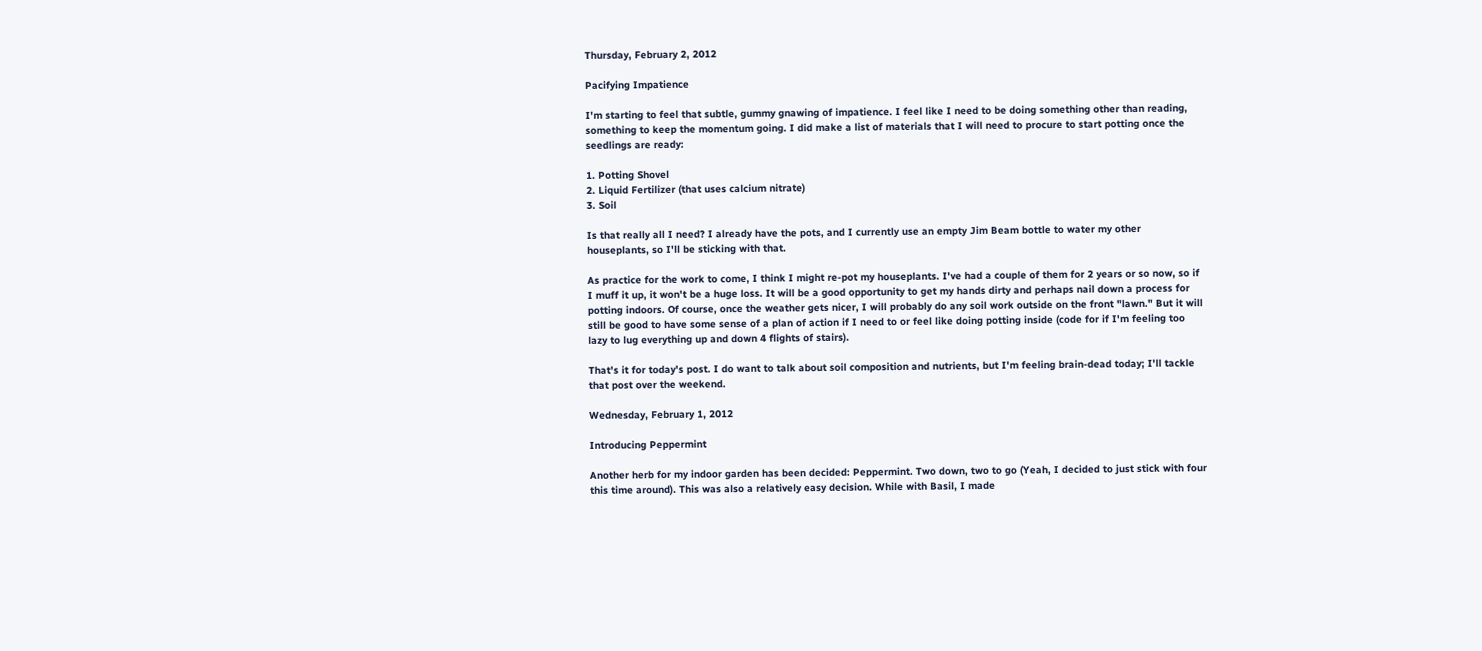Thursday, February 2, 2012

Pacifying Impatience

I'm starting to feel that subtle, gummy gnawing of impatience. I feel like I need to be doing something other than reading, something to keep the momentum going. I did make a list of materials that I will need to procure to start potting once the seedlings are ready:

1. Potting Shovel
2. Liquid Fertilizer (that uses calcium nitrate)
3. Soil

Is that really all I need? I already have the pots, and I currently use an empty Jim Beam bottle to water my other houseplants, so I'll be sticking with that.

As practice for the work to come, I think I might re-pot my houseplants. I've had a couple of them for 2 years or so now, so if I muff it up, it won't be a huge loss. It will be a good opportunity to get my hands dirty and perhaps nail down a process for potting indoors. Of course, once the weather gets nicer, I will probably do any soil work outside on the front "lawn." But it will still be good to have some sense of a plan of action if I need to or feel like doing potting inside (code for if I'm feeling too lazy to lug everything up and down 4 flights of stairs).

That's it for today's post. I do want to talk about soil composition and nutrients, but I'm feeling brain-dead today; I'll tackle that post over the weekend.

Wednesday, February 1, 2012

Introducing Peppermint

Another herb for my indoor garden has been decided: Peppermint. Two down, two to go (Yeah, I decided to just stick with four this time around). This was also a relatively easy decision. While with Basil, I made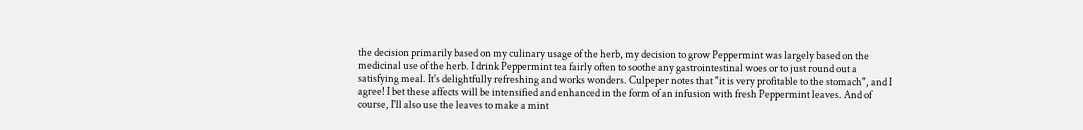the decision primarily based on my culinary usage of the herb, my decision to grow Peppermint was largely based on the medicinal use of the herb. I drink Peppermint tea fairly often to soothe any gastrointestinal woes or to just round out a satisfying meal. It's delightfully refreshing and works wonders. Culpeper notes that "it is very profitable to the stomach", and I agree! I bet these affects will be intensified and enhanced in the form of an infusion with fresh Peppermint leaves. And of course, I'll also use the leaves to make a mint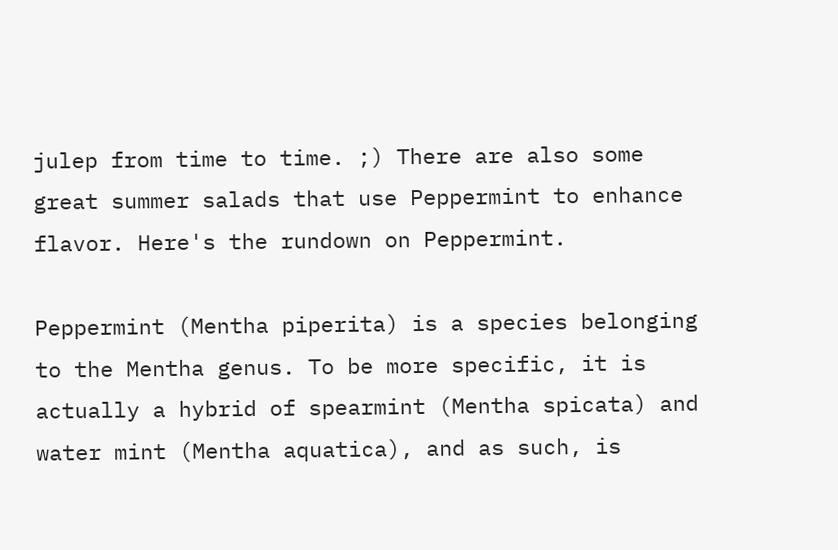julep from time to time. ;) There are also some great summer salads that use Peppermint to enhance flavor. Here's the rundown on Peppermint.

Peppermint (Mentha piperita) is a species belonging to the Mentha genus. To be more specific, it is actually a hybrid of spearmint (Mentha spicata) and water mint (Mentha aquatica), and as such, is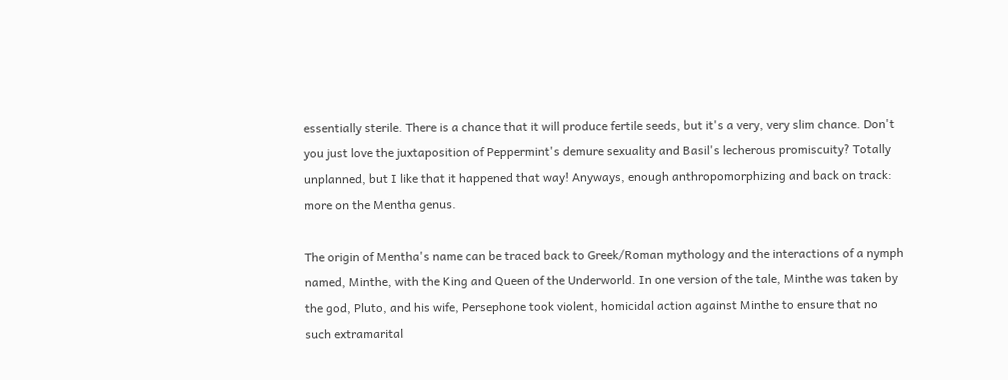essentially sterile. There is a chance that it will produce fertile seeds, but it's a very, very slim chance. Don't you just love the juxtaposition of Peppermint's demure sexuality and Basil's lecherous promiscuity? Totally unplanned, but I like that it happened that way! Anyways, enough anthropomorphizing and back on track: more on the Mentha genus.

The origin of Mentha's name can be traced back to Greek/Roman mythology and the interactions of a nymph named, Minthe, with the King and Queen of the Underworld. In one version of the tale, Minthe was taken by the god, Pluto, and his wife, Persephone took violent, homicidal action against Minthe to ensure that no such extramarital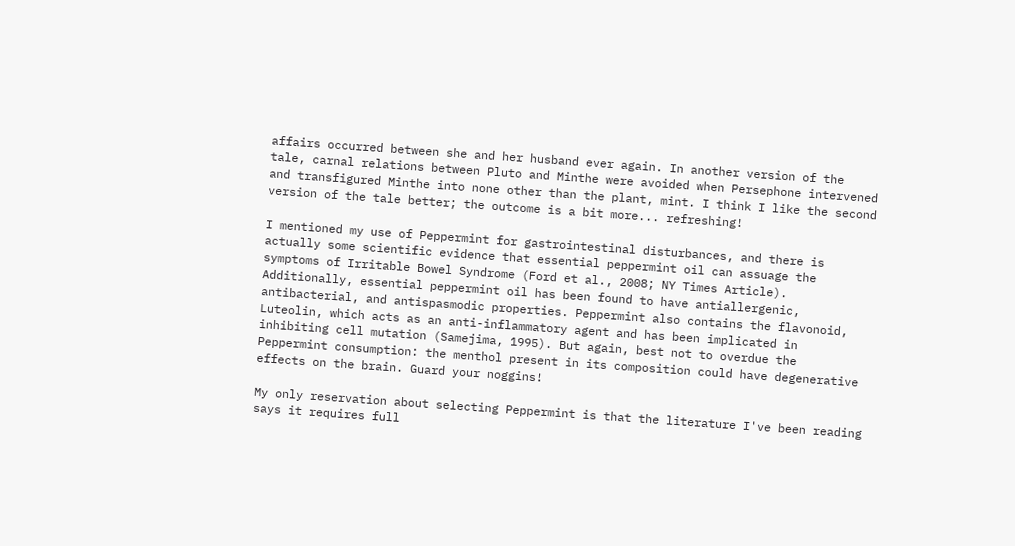affairs occurred between she and her husband ever again. In another version of the tale, carnal relations between Pluto and Minthe were avoided when Persephone intervened and transfigured Minthe into none other than the plant, mint. I think I like the second version of the tale better; the outcome is a bit more... refreshing!

I mentioned my use of Peppermint for gastrointestinal disturbances, and there is actually some scientific evidence that essential peppermint oil can assuage the symptoms of Irritable Bowel Syndrome (Ford et al., 2008; NY Times Article). Additionally, essential peppermint oil has been found to have antiallergenic, antibacterial, and antispasmodic properties. Peppermint also contains the flavonoid, Luteolin, which acts as an anti-inflammatory agent and has been implicated in inhibiting cell mutation (Samejima, 1995). But again, best not to overdue the Peppermint consumption: the menthol present in its composition could have degenerative effects on the brain. Guard your noggins!

My only reservation about selecting Peppermint is that the literature I've been reading says it requires full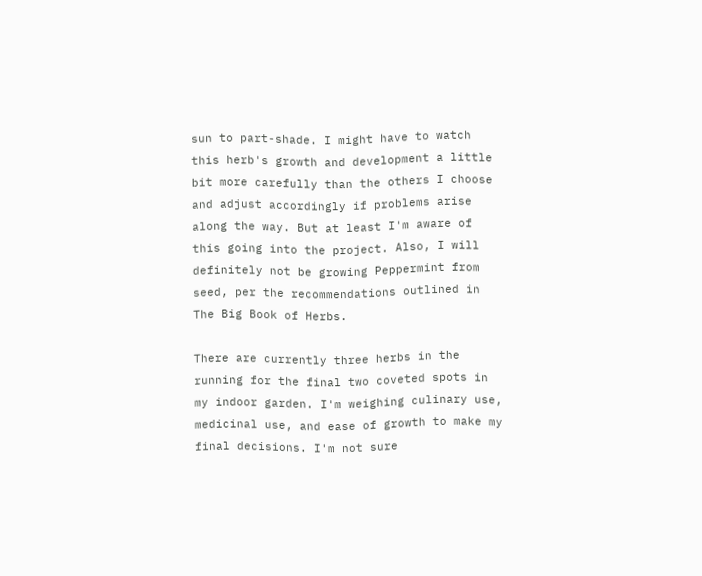sun to part-shade. I might have to watch this herb's growth and development a little bit more carefully than the others I choose and adjust accordingly if problems arise along the way. But at least I'm aware of this going into the project. Also, I will definitely not be growing Peppermint from seed, per the recommendations outlined in The Big Book of Herbs.

There are currently three herbs in the running for the final two coveted spots in my indoor garden. I'm weighing culinary use, medicinal use, and ease of growth to make my final decisions. I'm not sure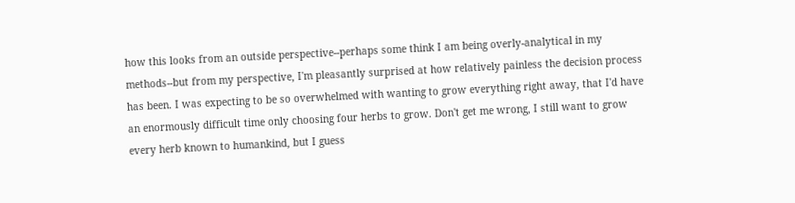how this looks from an outside perspective--perhaps some think I am being overly-analytical in my methods--but from my perspective, I'm pleasantly surprised at how relatively painless the decision process has been. I was expecting to be so overwhelmed with wanting to grow everything right away, that I'd have an enormously difficult time only choosing four herbs to grow. Don't get me wrong, I still want to grow every herb known to humankind, but I guess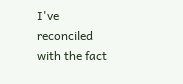I've reconciled with the fact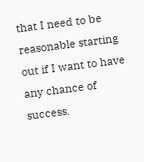that I need to be reasonable starting out if I want to have any chance of success.